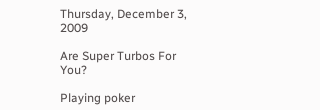Thursday, December 3, 2009

Are Super Turbos For You?

Playing poker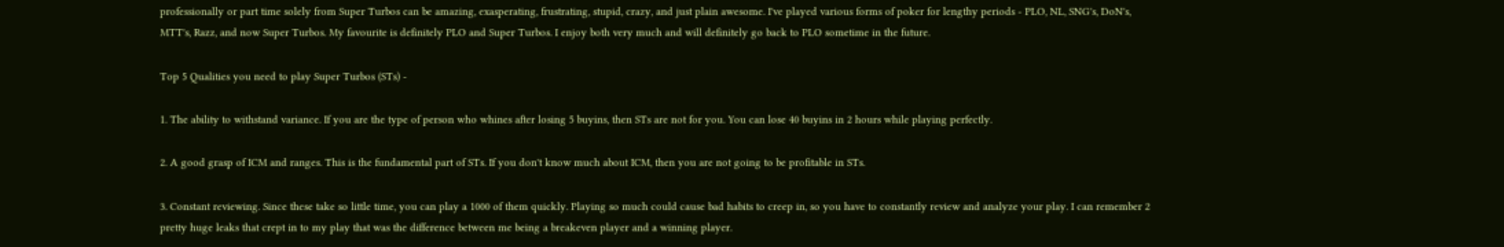professionally or part time solely from Super Turbos can be amazing, exasperating, frustrating, stupid, crazy, and just plain awesome. I've played various forms of poker for lengthy periods - PLO, NL, SNG's, DoN's, MTT's, Razz, and now Super Turbos. My favourite is definitely PLO and Super Turbos. I enjoy both very much and will definitely go back to PLO sometime in the future.

Top 5 Qualities you need to play Super Turbos (STs) -

1. The ability to withstand variance. If you are the type of person who whines after losing 5 buyins, then STs are not for you. You can lose 40 buyins in 2 hours while playing perfectly.

2. A good grasp of ICM and ranges. This is the fundamental part of STs. If you don't know much about ICM, then you are not going to be profitable in STs.

3. Constant reviewing. Since these take so little time, you can play a 1000 of them quickly. Playing so much could cause bad habits to creep in, so you have to constantly review and analyze your play. I can remember 2 pretty huge leaks that crept in to my play that was the difference between me being a breakeven player and a winning player.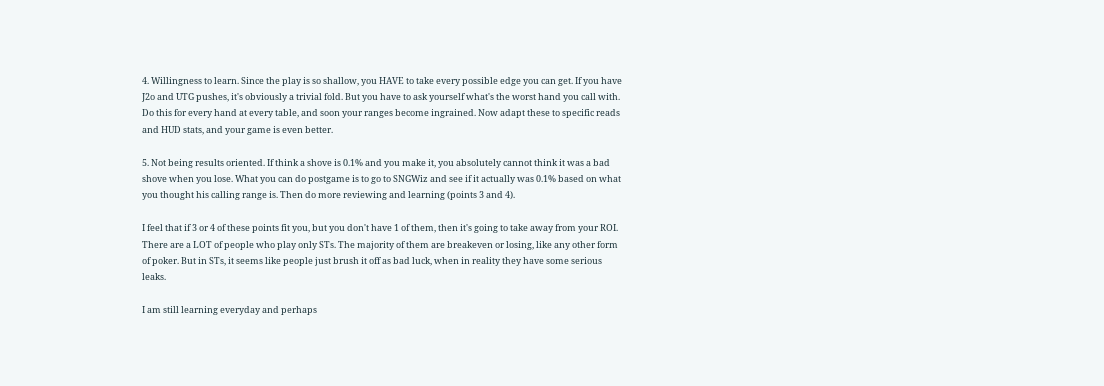4. Willingness to learn. Since the play is so shallow, you HAVE to take every possible edge you can get. If you have J2o and UTG pushes, it's obviously a trivial fold. But you have to ask yourself what's the worst hand you call with. Do this for every hand at every table, and soon your ranges become ingrained. Now adapt these to specific reads and HUD stats, and your game is even better.

5. Not being results oriented. If think a shove is 0.1% and you make it, you absolutely cannot think it was a bad shove when you lose. What you can do postgame is to go to SNGWiz and see if it actually was 0.1% based on what you thought his calling range is. Then do more reviewing and learning (points 3 and 4).

I feel that if 3 or 4 of these points fit you, but you don't have 1 of them, then it's going to take away from your ROI. There are a LOT of people who play only STs. The majority of them are breakeven or losing, like any other form of poker. But in STs, it seems like people just brush it off as bad luck, when in reality they have some serious leaks.

I am still learning everyday and perhaps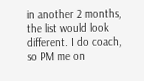in another 2 months, the list would look different. I do coach, so PM me on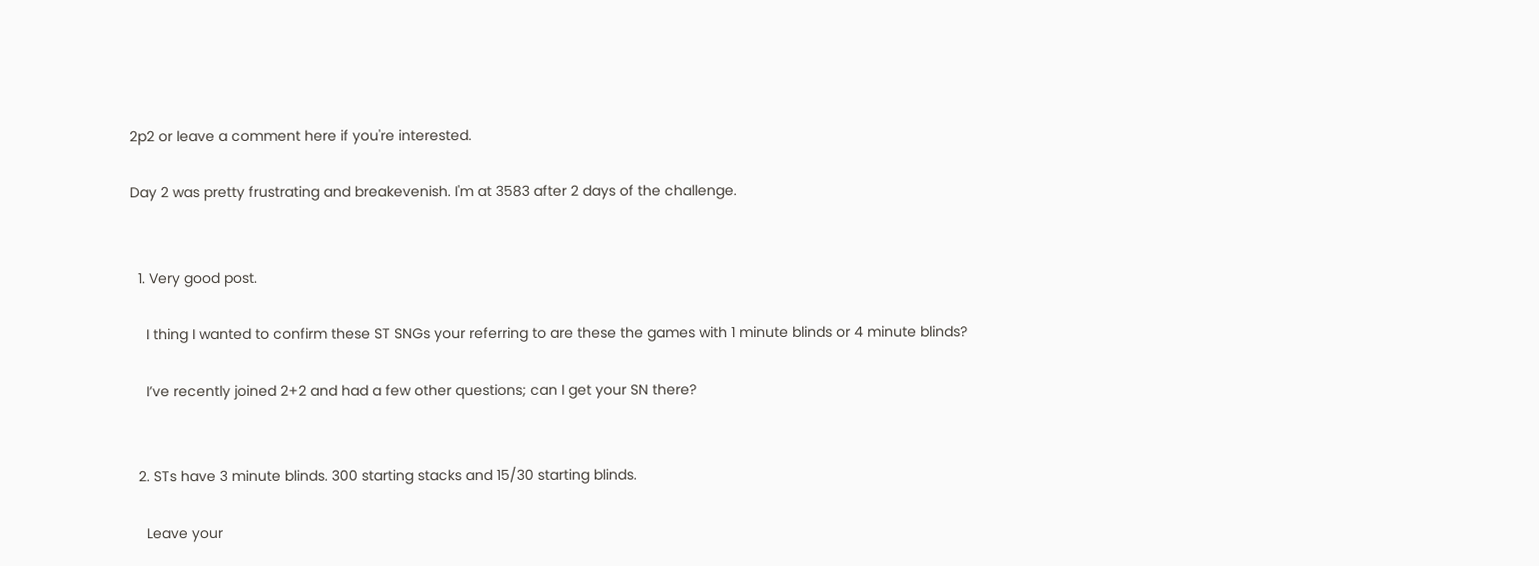2p2 or leave a comment here if you're interested.

Day 2 was pretty frustrating and breakevenish. I'm at 3583 after 2 days of the challenge.


  1. Very good post.

    I thing I wanted to confirm these ST SNGs your referring to are these the games with 1 minute blinds or 4 minute blinds?

    I’ve recently joined 2+2 and had a few other questions; can I get your SN there?


  2. STs have 3 minute blinds. 300 starting stacks and 15/30 starting blinds.

    Leave your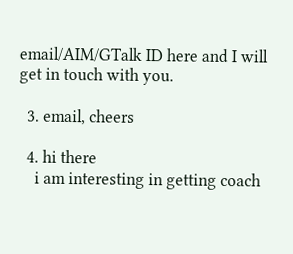email/AIM/GTalk ID here and I will get in touch with you.

  3. email, cheers

  4. hi there
    i am interesting in getting coach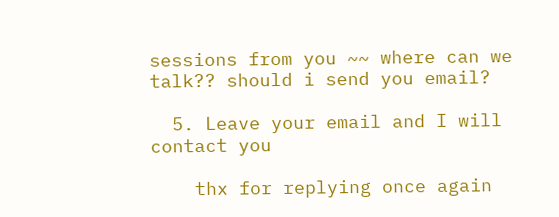sessions from you ~~ where can we talk?? should i send you email?

  5. Leave your email and I will contact you

    thx for replying once again